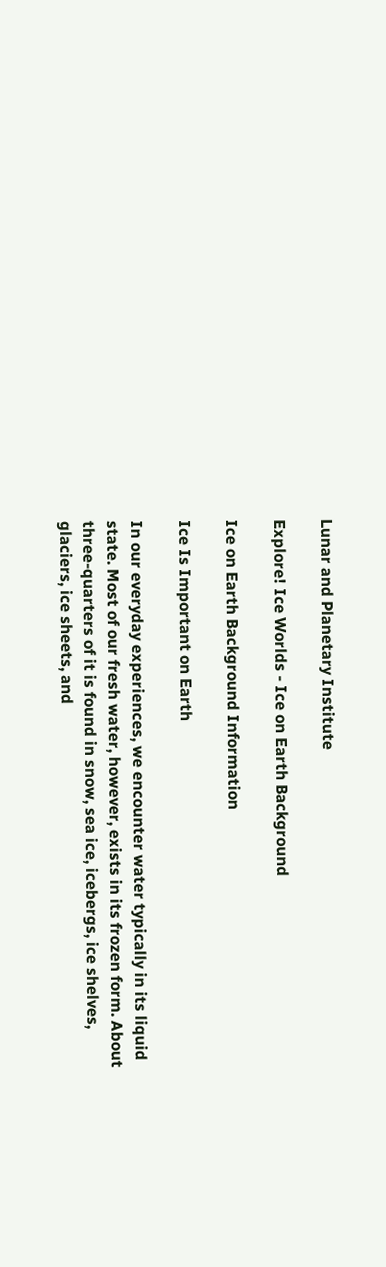Lunar and Planetary Institute

Explore! Ice Worlds - Ice on Earth Background

Ice on Earth Background Information

Ice Is Important on Earth

In our everyday experiences, we encounter water typically in its liquid state. Most of our fresh water, however, exists in its frozen form. About three-quarters of it is found in snow, sea ice, icebergs, ice shelves, glaciers, ice sheets, and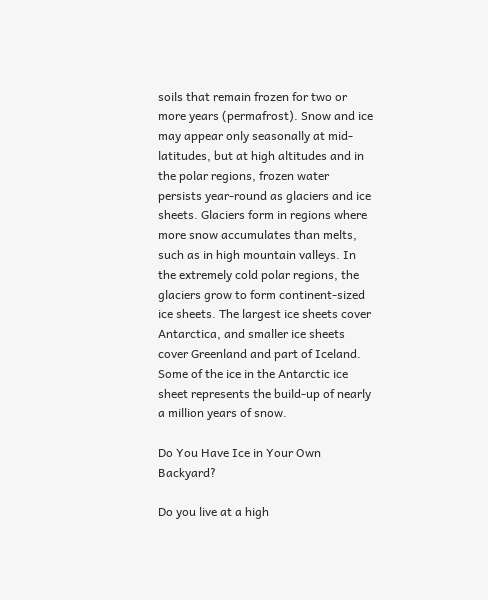soils that remain frozen for two or more years (permafrost). Snow and ice may appear only seasonally at mid-latitudes, but at high altitudes and in the polar regions, frozen water persists year-round as glaciers and ice sheets. Glaciers form in regions where more snow accumulates than melts, such as in high mountain valleys. In the extremely cold polar regions, the glaciers grow to form continent-sized ice sheets. The largest ice sheets cover Antarctica, and smaller ice sheets cover Greenland and part of Iceland. Some of the ice in the Antarctic ice sheet represents the build-up of nearly a million years of snow.

Do You Have Ice in Your Own Backyard?

Do you live at a high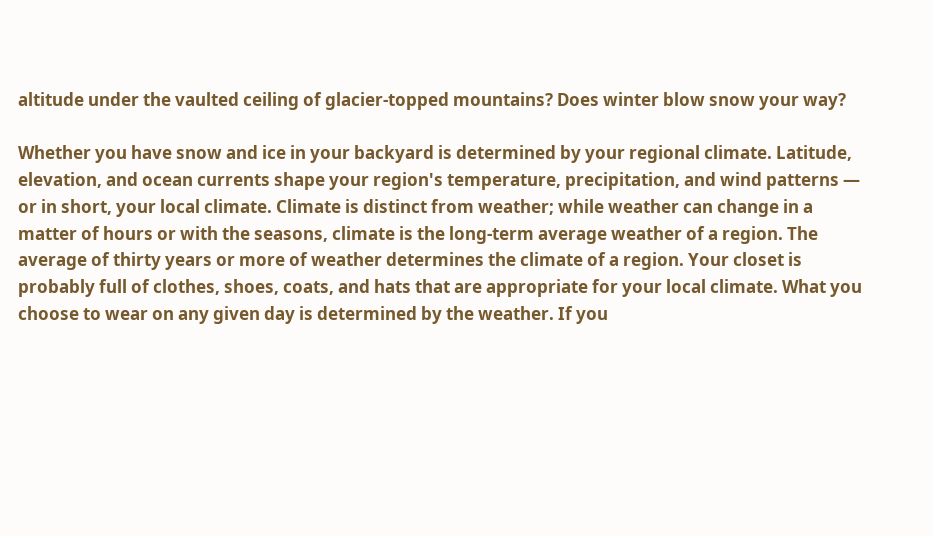altitude under the vaulted ceiling of glacier-topped mountains? Does winter blow snow your way?

Whether you have snow and ice in your backyard is determined by your regional climate. Latitude, elevation, and ocean currents shape your region's temperature, precipitation, and wind patterns — or in short, your local climate. Climate is distinct from weather; while weather can change in a matter of hours or with the seasons, climate is the long-term average weather of a region. The average of thirty years or more of weather determines the climate of a region. Your closet is probably full of clothes, shoes, coats, and hats that are appropriate for your local climate. What you choose to wear on any given day is determined by the weather. If you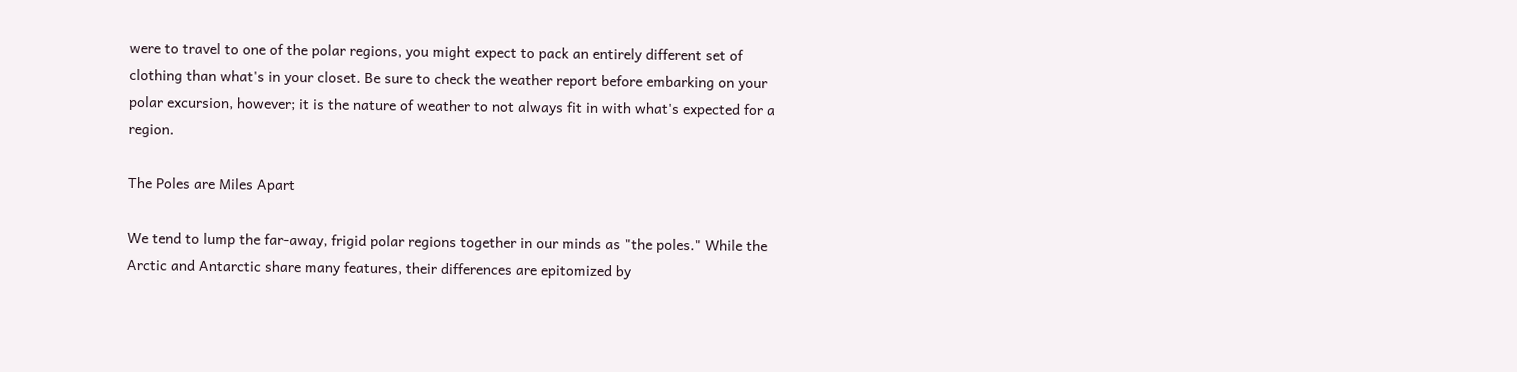were to travel to one of the polar regions, you might expect to pack an entirely different set of clothing than what's in your closet. Be sure to check the weather report before embarking on your polar excursion, however; it is the nature of weather to not always fit in with what's expected for a region.

The Poles are Miles Apart

We tend to lump the far-away, frigid polar regions together in our minds as "the poles." While the Arctic and Antarctic share many features, their differences are epitomized by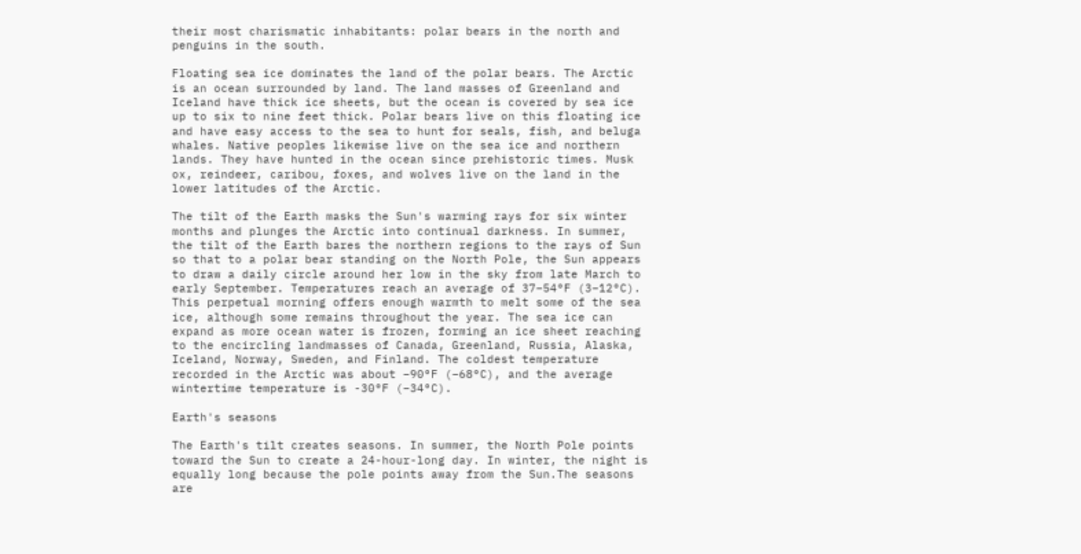their most charismatic inhabitants: polar bears in the north and penguins in the south.

Floating sea ice dominates the land of the polar bears. The Arctic is an ocean surrounded by land. The land masses of Greenland and Iceland have thick ice sheets, but the ocean is covered by sea ice up to six to nine feet thick. Polar bears live on this floating ice and have easy access to the sea to hunt for seals, fish, and beluga whales. Native peoples likewise live on the sea ice and northern lands. They have hunted in the ocean since prehistoric times. Musk ox, reindeer, caribou, foxes, and wolves live on the land in the lower latitudes of the Arctic.

The tilt of the Earth masks the Sun's warming rays for six winter months and plunges the Arctic into continual darkness. In summer, the tilt of the Earth bares the northern regions to the rays of Sun so that to a polar bear standing on the North Pole, the Sun appears to draw a daily circle around her low in the sky from late March to early September. Temperatures reach an average of 37–54°F (3–12°C). This perpetual morning offers enough warmth to melt some of the sea ice, although some remains throughout the year. The sea ice can expand as more ocean water is frozen, forming an ice sheet reaching to the encircling landmasses of Canada, Greenland, Russia, Alaska, Iceland, Norway, Sweden, and Finland. The coldest temperature recorded in the Arctic was about –90°F (–68°C), and the average wintertime temperature is -30°F (–34°C).

Earth's seasons

The Earth's tilt creates seasons. In summer, the North Pole points toward the Sun to create a 24-hour-long day. In winter, the night is equally long because the pole points away from the Sun.The seasons are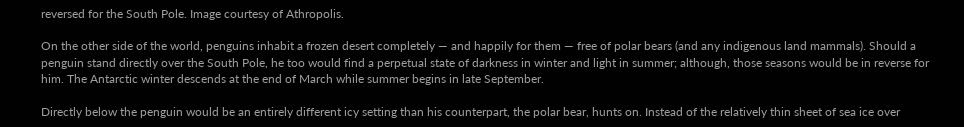reversed for the South Pole. Image courtesy of Athropolis.

On the other side of the world, penguins inhabit a frozen desert completely — and happily for them — free of polar bears (and any indigenous land mammals). Should a penguin stand directly over the South Pole, he too would find a perpetual state of darkness in winter and light in summer; although, those seasons would be in reverse for him. The Antarctic winter descends at the end of March while summer begins in late September.

Directly below the penguin would be an entirely different icy setting than his counterpart, the polar bear, hunts on. Instead of the relatively thin sheet of sea ice over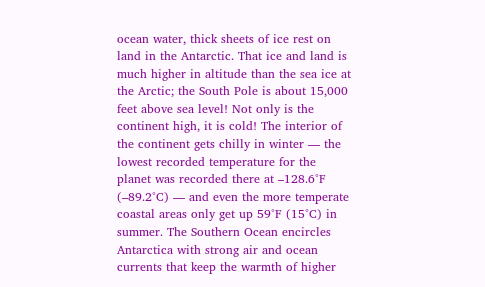ocean water, thick sheets of ice rest on land in the Antarctic. That ice and land is much higher in altitude than the sea ice at the Arctic; the South Pole is about 15,000 feet above sea level! Not only is the continent high, it is cold! The interior of the continent gets chilly in winter — the lowest recorded temperature for the planet was recorded there at –128.6°F (–89.2°C) — and even the more temperate coastal areas only get up 59°F (15°C) in summer. The Southern Ocean encircles Antarctica with strong air and ocean currents that keep the warmth of higher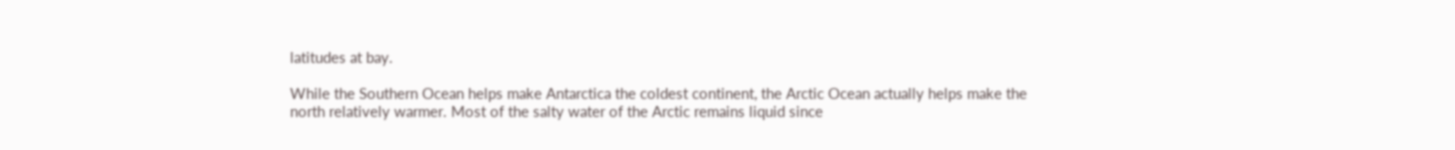latitudes at bay.

While the Southern Ocean helps make Antarctica the coldest continent, the Arctic Ocean actually helps make the north relatively warmer. Most of the salty water of the Arctic remains liquid since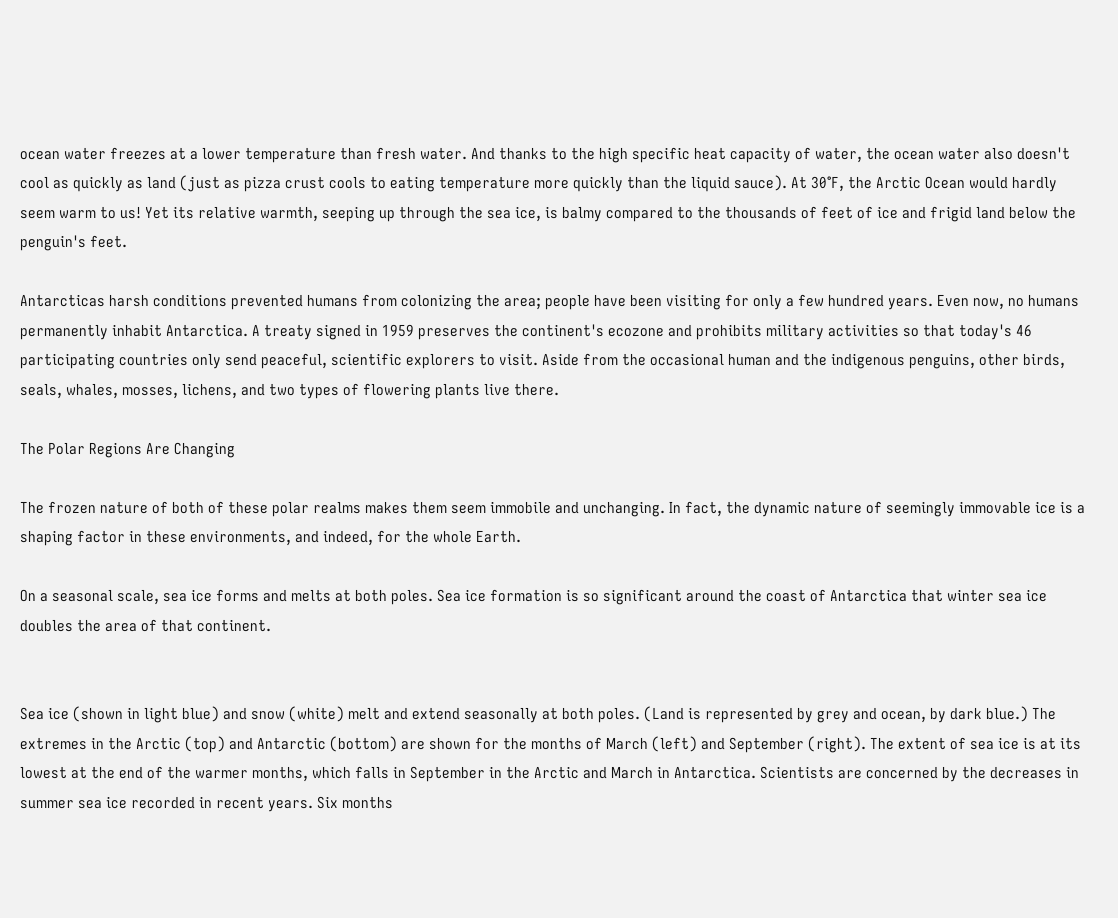ocean water freezes at a lower temperature than fresh water. And thanks to the high specific heat capacity of water, the ocean water also doesn't cool as quickly as land (just as pizza crust cools to eating temperature more quickly than the liquid sauce). At 30°F, the Arctic Ocean would hardly seem warm to us! Yet its relative warmth, seeping up through the sea ice, is balmy compared to the thousands of feet of ice and frigid land below the penguin's feet.

Antarcticas harsh conditions prevented humans from colonizing the area; people have been visiting for only a few hundred years. Even now, no humans permanently inhabit Antarctica. A treaty signed in 1959 preserves the continent's ecozone and prohibits military activities so that today's 46 participating countries only send peaceful, scientific explorers to visit. Aside from the occasional human and the indigenous penguins, other birds, seals, whales, mosses, lichens, and two types of flowering plants live there.

The Polar Regions Are Changing

The frozen nature of both of these polar realms makes them seem immobile and unchanging. In fact, the dynamic nature of seemingly immovable ice is a shaping factor in these environments, and indeed, for the whole Earth.

On a seasonal scale, sea ice forms and melts at both poles. Sea ice formation is so significant around the coast of Antarctica that winter sea ice doubles the area of that continent.


Sea ice (shown in light blue) and snow (white) melt and extend seasonally at both poles. (Land is represented by grey and ocean, by dark blue.) The extremes in the Arctic (top) and Antarctic (bottom) are shown for the months of March (left) and September (right). The extent of sea ice is at its lowest at the end of the warmer months, which falls in September in the Arctic and March in Antarctica. Scientists are concerned by the decreases in summer sea ice recorded in recent years. Six months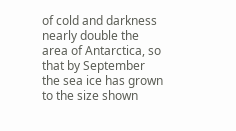of cold and darkness nearly double the area of Antarctica, so that by September the sea ice has grown to the size shown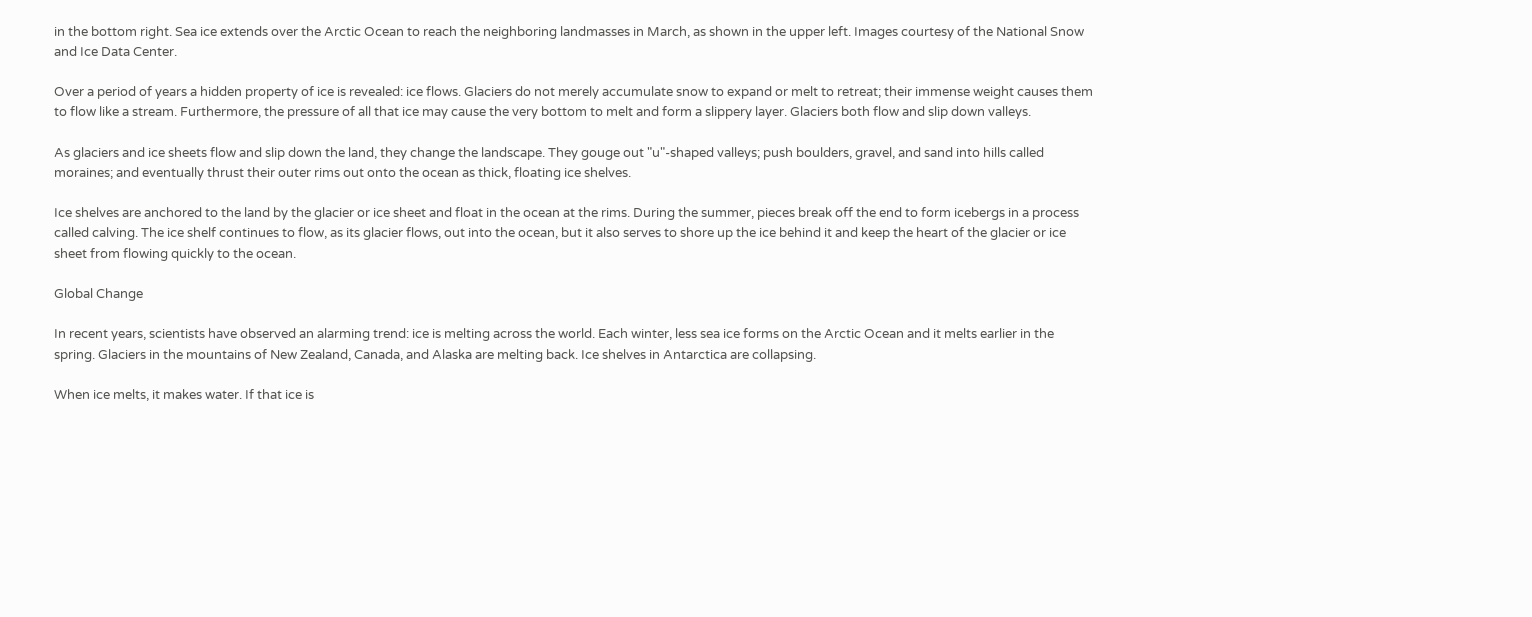in the bottom right. Sea ice extends over the Arctic Ocean to reach the neighboring landmasses in March, as shown in the upper left. Images courtesy of the National Snow and Ice Data Center.

Over a period of years a hidden property of ice is revealed: ice flows. Glaciers do not merely accumulate snow to expand or melt to retreat; their immense weight causes them to flow like a stream. Furthermore, the pressure of all that ice may cause the very bottom to melt and form a slippery layer. Glaciers both flow and slip down valleys.

As glaciers and ice sheets flow and slip down the land, they change the landscape. They gouge out "u"-shaped valleys; push boulders, gravel, and sand into hills called moraines; and eventually thrust their outer rims out onto the ocean as thick, floating ice shelves.

Ice shelves are anchored to the land by the glacier or ice sheet and float in the ocean at the rims. During the summer, pieces break off the end to form icebergs in a process called calving. The ice shelf continues to flow, as its glacier flows, out into the ocean, but it also serves to shore up the ice behind it and keep the heart of the glacier or ice sheet from flowing quickly to the ocean.

Global Change

In recent years, scientists have observed an alarming trend: ice is melting across the world. Each winter, less sea ice forms on the Arctic Ocean and it melts earlier in the spring. Glaciers in the mountains of New Zealand, Canada, and Alaska are melting back. Ice shelves in Antarctica are collapsing.

When ice melts, it makes water. If that ice is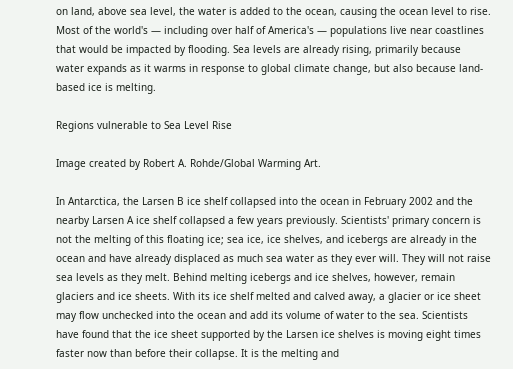on land, above sea level, the water is added to the ocean, causing the ocean level to rise. Most of the world's — including over half of America's — populations live near coastlines that would be impacted by flooding. Sea levels are already rising, primarily because water expands as it warms in response to global climate change, but also because land-based ice is melting.

Regions vulnerable to Sea Level Rise

Image created by Robert A. Rohde/Global Warming Art.

In Antarctica, the Larsen B ice shelf collapsed into the ocean in February 2002 and the nearby Larsen A ice shelf collapsed a few years previously. Scientists' primary concern is not the melting of this floating ice; sea ice, ice shelves, and icebergs are already in the ocean and have already displaced as much sea water as they ever will. They will not raise sea levels as they melt. Behind melting icebergs and ice shelves, however, remain glaciers and ice sheets. With its ice shelf melted and calved away, a glacier or ice sheet may flow unchecked into the ocean and add its volume of water to the sea. Scientists have found that the ice sheet supported by the Larsen ice shelves is moving eight times faster now than before their collapse. It is the melting and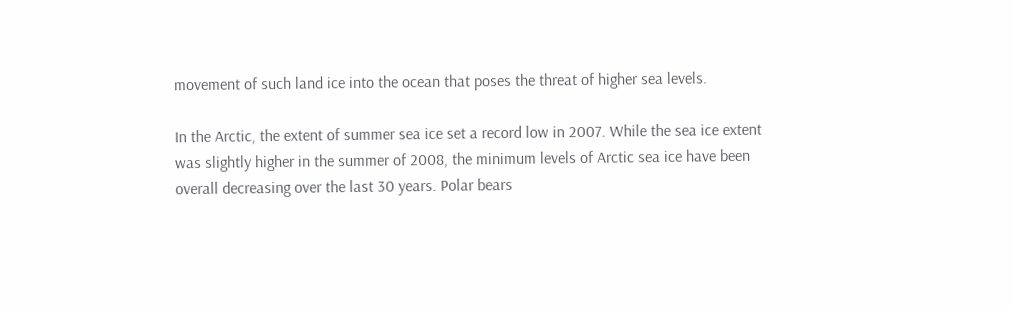movement of such land ice into the ocean that poses the threat of higher sea levels.

In the Arctic, the extent of summer sea ice set a record low in 2007. While the sea ice extent was slightly higher in the summer of 2008, the minimum levels of Arctic sea ice have been overall decreasing over the last 30 years. Polar bears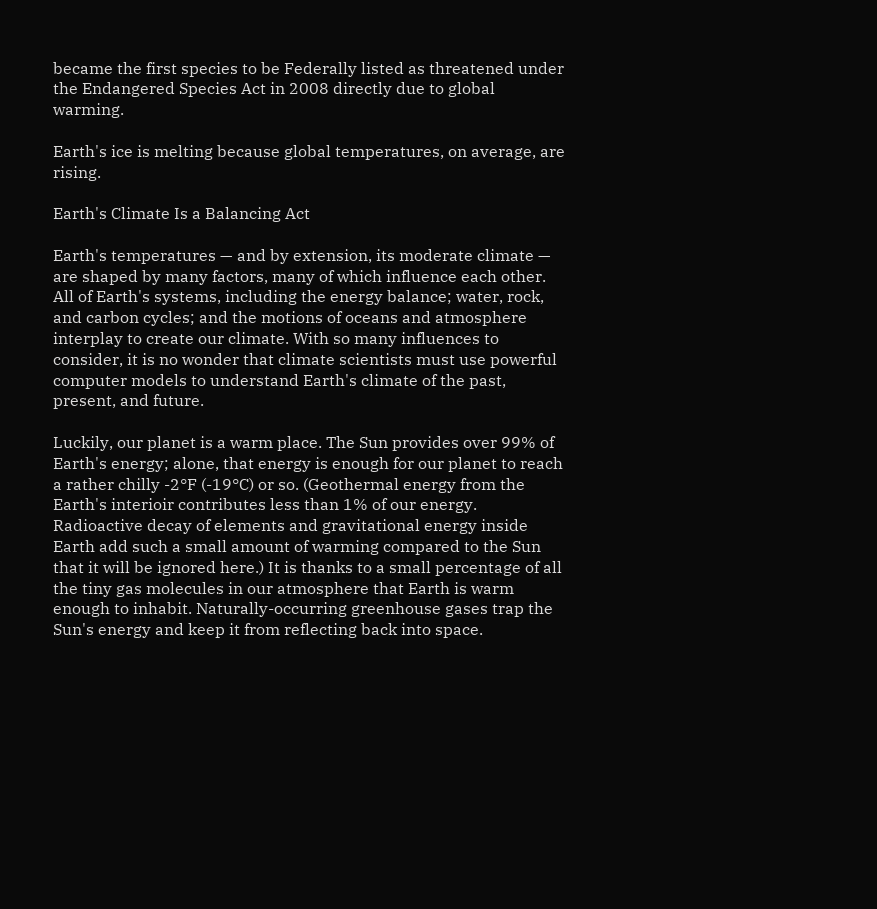became the first species to be Federally listed as threatened under the Endangered Species Act in 2008 directly due to global warming.

Earth's ice is melting because global temperatures, on average, are rising.

Earth's Climate Is a Balancing Act

Earth's temperatures — and by extension, its moderate climate — are shaped by many factors, many of which influence each other. All of Earth's systems, including the energy balance; water, rock, and carbon cycles; and the motions of oceans and atmosphere interplay to create our climate. With so many influences to consider, it is no wonder that climate scientists must use powerful computer models to understand Earth's climate of the past, present, and future.

Luckily, our planet is a warm place. The Sun provides over 99% of Earth's energy; alone, that energy is enough for our planet to reach a rather chilly -2°F (-19°C) or so. (Geothermal energy from the Earth's interioir contributes less than 1% of our energy. Radioactive decay of elements and gravitational energy inside Earth add such a small amount of warming compared to the Sun that it will be ignored here.) It is thanks to a small percentage of all the tiny gas molecules in our atmosphere that Earth is warm enough to inhabit. Naturally-occurring greenhouse gases trap the Sun's energy and keep it from reflecting back into space.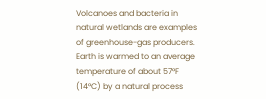Volcanoes and bacteria in natural wetlands are examples of greenhouse-gas producers. Earth is warmed to an average temperature of about 57°F (14°C) by a natural process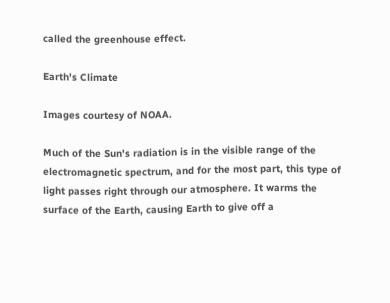called the greenhouse effect.

Earth's Climate

Images courtesy of NOAA.

Much of the Sun's radiation is in the visible range of the electromagnetic spectrum, and for the most part, this type of light passes right through our atmosphere. It warms the surface of the Earth, causing Earth to give off a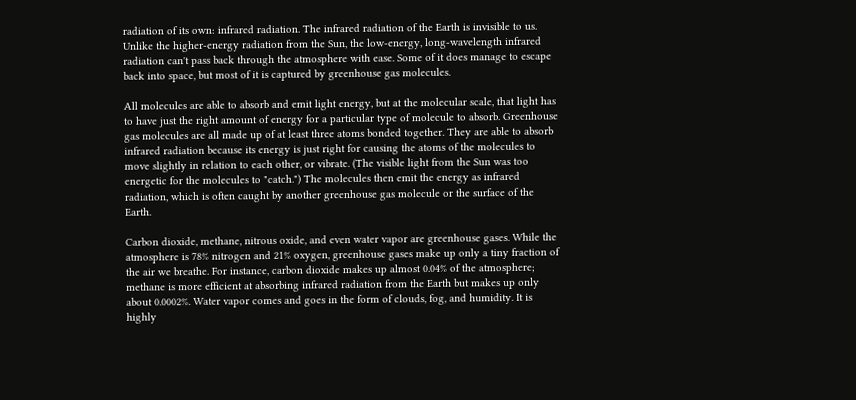radiation of its own: infrared radiation. The infrared radiation of the Earth is invisible to us. Unlike the higher-energy radiation from the Sun, the low-energy, long-wavelength infrared radiation can't pass back through the atmosphere with ease. Some of it does manage to escape back into space, but most of it is captured by greenhouse gas molecules.

All molecules are able to absorb and emit light energy, but at the molecular scale, that light has to have just the right amount of energy for a particular type of molecule to absorb. Greenhouse gas molecules are all made up of at least three atoms bonded together. They are able to absorb infrared radiation because its energy is just right for causing the atoms of the molecules to move slightly in relation to each other, or vibrate. (The visible light from the Sun was too energetic for the molecules to "catch.") The molecules then emit the energy as infrared radiation, which is often caught by another greenhouse gas molecule or the surface of the Earth.

Carbon dioxide, methane, nitrous oxide, and even water vapor are greenhouse gases. While the atmosphere is 78% nitrogen and 21% oxygen, greenhouse gases make up only a tiny fraction of the air we breathe. For instance, carbon dioxide makes up almost 0.04% of the atmosphere; methane is more efficient at absorbing infrared radiation from the Earth but makes up only about 0.0002%. Water vapor comes and goes in the form of clouds, fog, and humidity. It is highly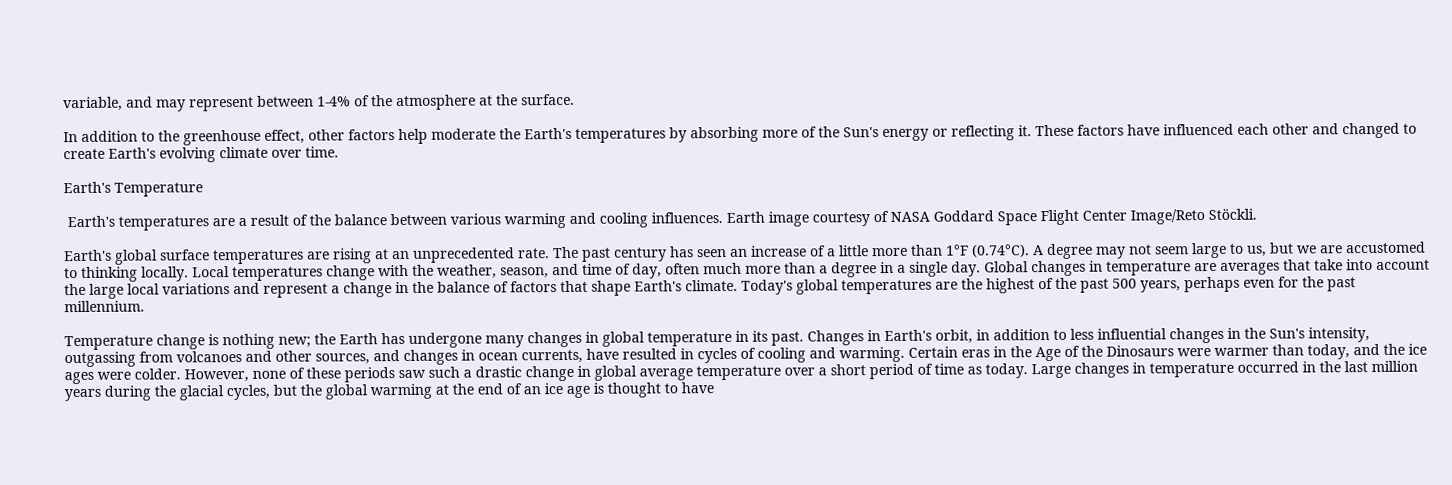variable, and may represent between 1-4% of the atmosphere at the surface.

In addition to the greenhouse effect, other factors help moderate the Earth's temperatures by absorbing more of the Sun's energy or reflecting it. These factors have influenced each other and changed to create Earth's evolving climate over time.

Earth's Temperature

 Earth's temperatures are a result of the balance between various warming and cooling influences. Earth image courtesy of NASA Goddard Space Flight Center Image/Reto Stöckli.

Earth's global surface temperatures are rising at an unprecedented rate. The past century has seen an increase of a little more than 1°F (0.74°C). A degree may not seem large to us, but we are accustomed to thinking locally. Local temperatures change with the weather, season, and time of day, often much more than a degree in a single day. Global changes in temperature are averages that take into account the large local variations and represent a change in the balance of factors that shape Earth's climate. Today's global temperatures are the highest of the past 500 years, perhaps even for the past millennium.

Temperature change is nothing new; the Earth has undergone many changes in global temperature in its past. Changes in Earth's orbit, in addition to less influential changes in the Sun's intensity, outgassing from volcanoes and other sources, and changes in ocean currents, have resulted in cycles of cooling and warming. Certain eras in the Age of the Dinosaurs were warmer than today, and the ice ages were colder. However, none of these periods saw such a drastic change in global average temperature over a short period of time as today. Large changes in temperature occurred in the last million years during the glacial cycles, but the global warming at the end of an ice age is thought to have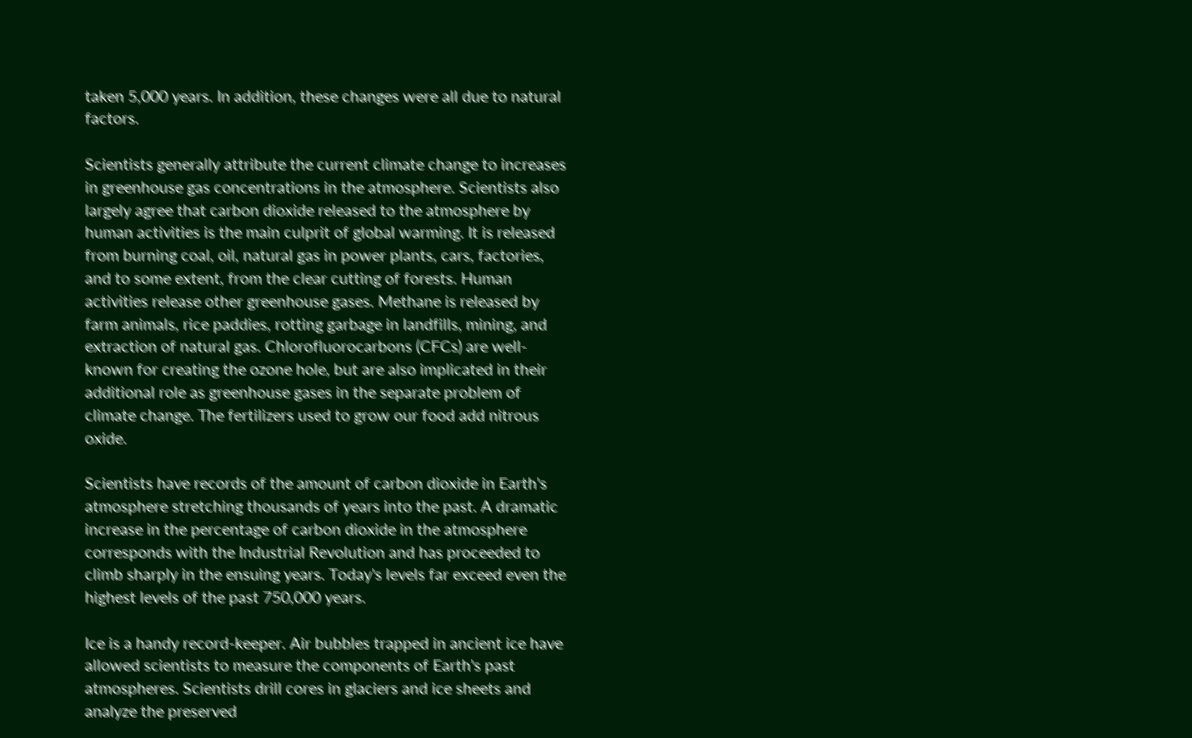taken 5,000 years. In addition, these changes were all due to natural factors.

Scientists generally attribute the current climate change to increases in greenhouse gas concentrations in the atmosphere. Scientists also largely agree that carbon dioxide released to the atmosphere by human activities is the main culprit of global warming. It is released from burning coal, oil, natural gas in power plants, cars, factories, and to some extent, from the clear cutting of forests. Human activities release other greenhouse gases. Methane is released by farm animals, rice paddies, rotting garbage in landfills, mining, and extraction of natural gas. Chlorofluorocarbons (CFCs) are well-known for creating the ozone hole, but are also implicated in their additional role as greenhouse gases in the separate problem of climate change. The fertilizers used to grow our food add nitrous oxide.

Scientists have records of the amount of carbon dioxide in Earth's atmosphere stretching thousands of years into the past. A dramatic increase in the percentage of carbon dioxide in the atmosphere corresponds with the Industrial Revolution and has proceeded to climb sharply in the ensuing years. Today's levels far exceed even the highest levels of the past 750,000 years.

Ice is a handy record-keeper. Air bubbles trapped in ancient ice have allowed scientists to measure the components of Earth's past atmospheres. Scientists drill cores in glaciers and ice sheets and analyze the preserved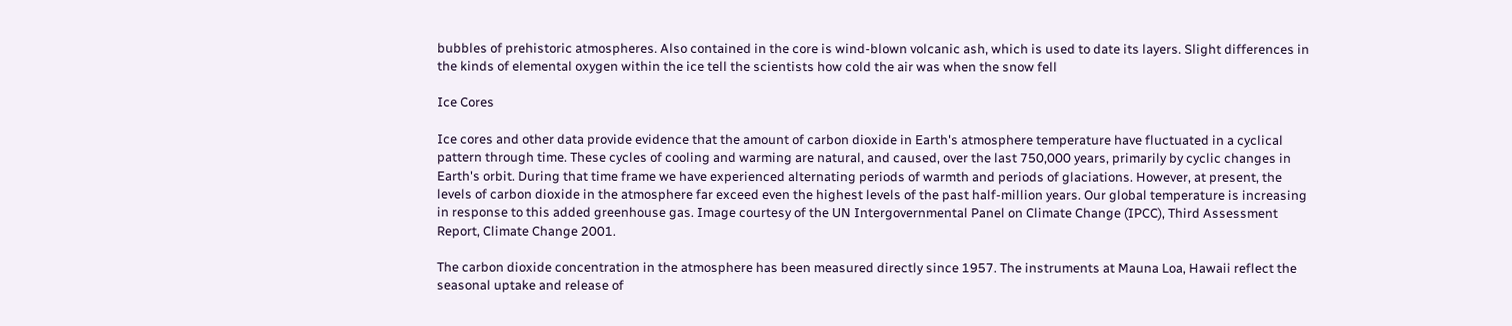bubbles of prehistoric atmospheres. Also contained in the core is wind-blown volcanic ash, which is used to date its layers. Slight differences in the kinds of elemental oxygen within the ice tell the scientists how cold the air was when the snow fell

Ice Cores

Ice cores and other data provide evidence that the amount of carbon dioxide in Earth's atmosphere temperature have fluctuated in a cyclical pattern through time. These cycles of cooling and warming are natural, and caused, over the last 750,000 years, primarily by cyclic changes in Earth's orbit. During that time frame we have experienced alternating periods of warmth and periods of glaciations. However, at present, the levels of carbon dioxide in the atmosphere far exceed even the highest levels of the past half-million years. Our global temperature is increasing in response to this added greenhouse gas. Image courtesy of the UN Intergovernmental Panel on Climate Change (IPCC), Third Assessment Report, Climate Change 2001.

The carbon dioxide concentration in the atmosphere has been measured directly since 1957. The instruments at Mauna Loa, Hawaii reflect the seasonal uptake and release of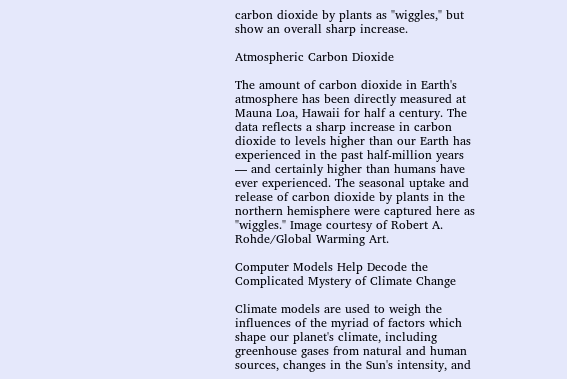carbon dioxide by plants as "wiggles," but show an overall sharp increase.

Atmospheric Carbon Dioxide

The amount of carbon dioxide in Earth's atmosphere has been directly measured at Mauna Loa, Hawaii for half a century. The data reflects a sharp increase in carbon dioxide to levels higher than our Earth has experienced in the past half-million years — and certainly higher than humans have ever experienced. The seasonal uptake and release of carbon dioxide by plants in the northern hemisphere were captured here as "wiggles." Image courtesy of Robert A. Rohde/Global Warming Art.

Computer Models Help Decode the Complicated Mystery of Climate Change

Climate models are used to weigh the influences of the myriad of factors which shape our planet's climate, including greenhouse gases from natural and human sources, changes in the Sun's intensity, and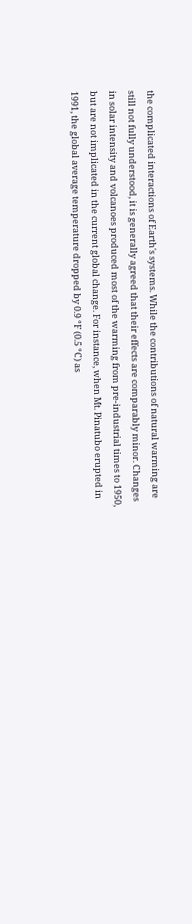the complicated interactions of Earth's systems. While the contributions of natural warming are still not fully understood, it is generally agreed that their effects are comparably minor. Changes in solar intensity and volcanoes produced most of the warming from pre-industrial times to 1950, but are not implicated in the current global change. For instance, when Mt. Pinatubo erupted in 1991, the global average temperature dropped by 0.9 °F (0.5 °C) as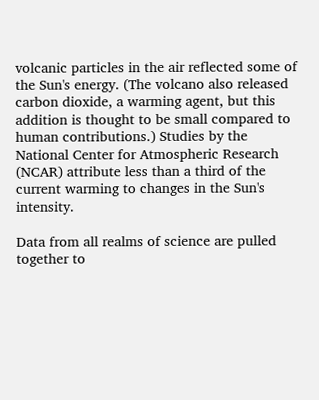volcanic particles in the air reflected some of the Sun's energy. (The volcano also released carbon dioxide, a warming agent, but this addition is thought to be small compared to human contributions.) Studies by the National Center for Atmospheric Research (NCAR) attribute less than a third of the current warming to changes in the Sun's intensity.

Data from all realms of science are pulled together to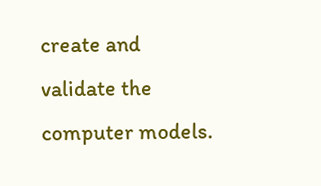create and validate the computer models.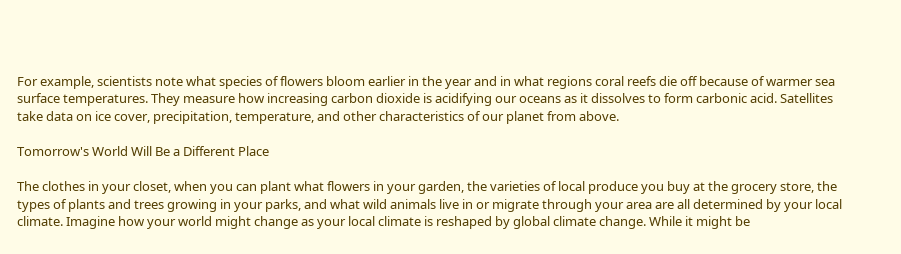For example, scientists note what species of flowers bloom earlier in the year and in what regions coral reefs die off because of warmer sea surface temperatures. They measure how increasing carbon dioxide is acidifying our oceans as it dissolves to form carbonic acid. Satellites take data on ice cover, precipitation, temperature, and other characteristics of our planet from above.

Tomorrow's World Will Be a Different Place

The clothes in your closet, when you can plant what flowers in your garden, the varieties of local produce you buy at the grocery store, the types of plants and trees growing in your parks, and what wild animals live in or migrate through your area are all determined by your local climate. Imagine how your world might change as your local climate is reshaped by global climate change. While it might be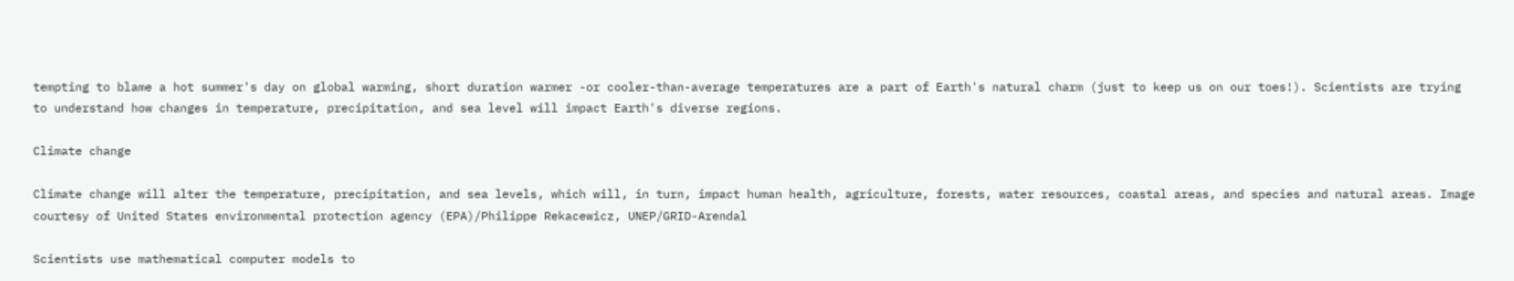tempting to blame a hot summer's day on global warming, short duration warmer -or cooler-than-average temperatures are a part of Earth's natural charm (just to keep us on our toes!). Scientists are trying to understand how changes in temperature, precipitation, and sea level will impact Earth's diverse regions.

Climate change

Climate change will alter the temperature, precipitation, and sea levels, which will, in turn, impact human health, agriculture, forests, water resources, coastal areas, and species and natural areas. Image courtesy of United States environmental protection agency (EPA)/Philippe Rekacewicz, UNEP/GRID-Arendal

Scientists use mathematical computer models to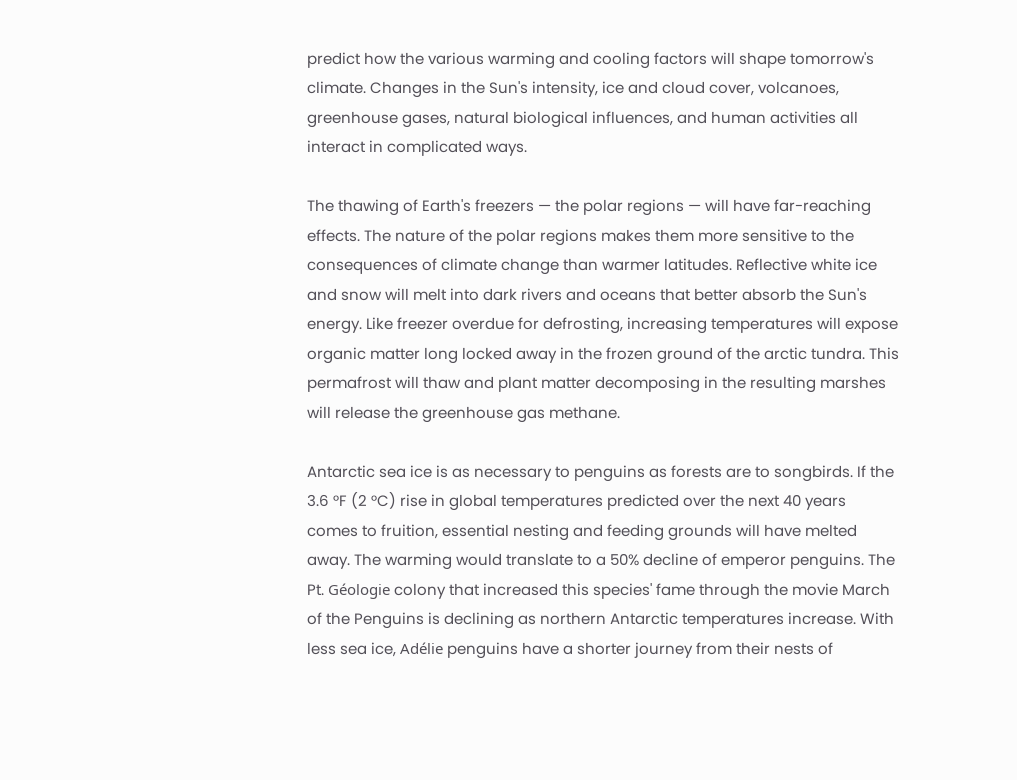predict how the various warming and cooling factors will shape tomorrow's climate. Changes in the Sun's intensity, ice and cloud cover, volcanoes, greenhouse gases, natural biological influences, and human activities all interact in complicated ways.

The thawing of Earth's freezers — the polar regions — will have far-reaching effects. The nature of the polar regions makes them more sensitive to the consequences of climate change than warmer latitudes. Reflective white ice and snow will melt into dark rivers and oceans that better absorb the Sun's energy. Like freezer overdue for defrosting, increasing temperatures will expose organic matter long locked away in the frozen ground of the arctic tundra. This permafrost will thaw and plant matter decomposing in the resulting marshes will release the greenhouse gas methane.

Antarctic sea ice is as necessary to penguins as forests are to songbirds. If the 3.6 °F (2 °C) rise in global temperatures predicted over the next 40 years comes to fruition, essential nesting and feeding grounds will have melted away. The warming would translate to a 50% decline of emperor penguins. The Pt. Géologie colony that increased this species' fame through the movie March of the Penguins is declining as northern Antarctic temperatures increase. With less sea ice, Adélie penguins have a shorter journey from their nests of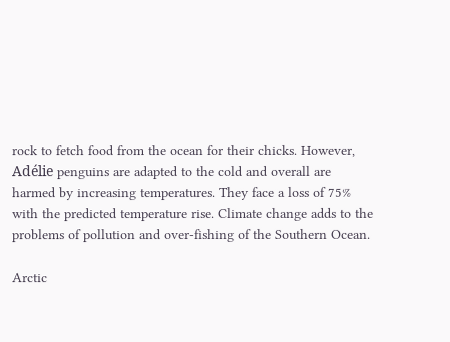rock to fetch food from the ocean for their chicks. However, Adélie penguins are adapted to the cold and overall are harmed by increasing temperatures. They face a loss of 75% with the predicted temperature rise. Climate change adds to the problems of pollution and over-fishing of the Southern Ocean.

Arctic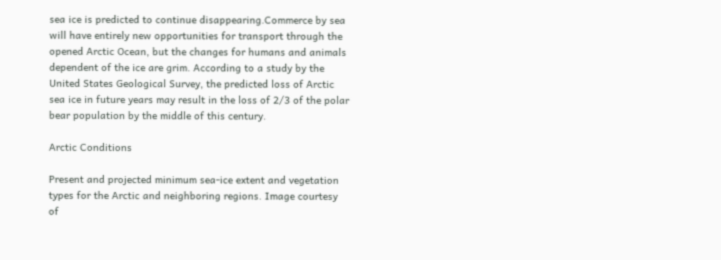sea ice is predicted to continue disappearing.Commerce by sea will have entirely new opportunities for transport through the opened Arctic Ocean, but the changes for humans and animals dependent of the ice are grim. According to a study by the United States Geological Survey, the predicted loss of Arctic sea ice in future years may result in the loss of 2/3 of the polar bear population by the middle of this century.

Arctic Conditions

Present and projected minimum sea-ice extent and vegetation types for the Arctic and neighboring regions. Image courtesy of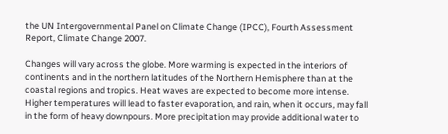the UN Intergovernmental Panel on Climate Change (IPCC), Fourth Assessment Report, Climate Change 2007.

Changes will vary across the globe. More warming is expected in the interiors of continents and in the northern latitudes of the Northern Hemisphere than at the coastal regions and tropics. Heat waves are expected to become more intense. Higher temperatures will lead to faster evaporation, and rain, when it occurs, may fall in the form of heavy downpours. More precipitation may provide additional water to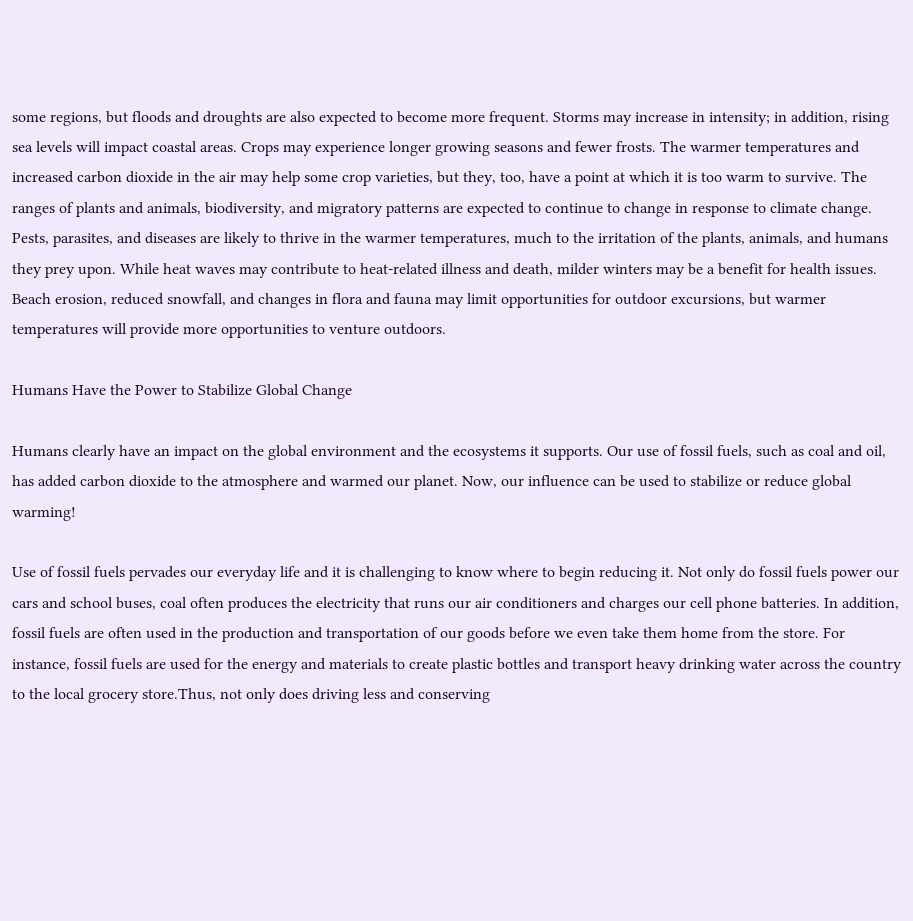some regions, but floods and droughts are also expected to become more frequent. Storms may increase in intensity; in addition, rising sea levels will impact coastal areas. Crops may experience longer growing seasons and fewer frosts. The warmer temperatures and increased carbon dioxide in the air may help some crop varieties, but they, too, have a point at which it is too warm to survive. The ranges of plants and animals, biodiversity, and migratory patterns are expected to continue to change in response to climate change. Pests, parasites, and diseases are likely to thrive in the warmer temperatures, much to the irritation of the plants, animals, and humans they prey upon. While heat waves may contribute to heat-related illness and death, milder winters may be a benefit for health issues. Beach erosion, reduced snowfall, and changes in flora and fauna may limit opportunities for outdoor excursions, but warmer temperatures will provide more opportunities to venture outdoors.

Humans Have the Power to Stabilize Global Change

Humans clearly have an impact on the global environment and the ecosystems it supports. Our use of fossil fuels, such as coal and oil, has added carbon dioxide to the atmosphere and warmed our planet. Now, our influence can be used to stabilize or reduce global warming!

Use of fossil fuels pervades our everyday life and it is challenging to know where to begin reducing it. Not only do fossil fuels power our cars and school buses, coal often produces the electricity that runs our air conditioners and charges our cell phone batteries. In addition, fossil fuels are often used in the production and transportation of our goods before we even take them home from the store. For instance, fossil fuels are used for the energy and materials to create plastic bottles and transport heavy drinking water across the country to the local grocery store.Thus, not only does driving less and conserving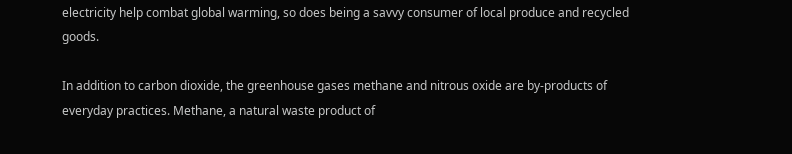electricity help combat global warming, so does being a savvy consumer of local produce and recycled goods.

In addition to carbon dioxide, the greenhouse gases methane and nitrous oxide are by-products of everyday practices. Methane, a natural waste product of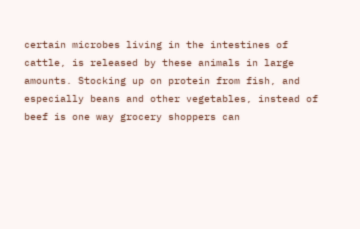certain microbes living in the intestines of cattle, is released by these animals in large amounts. Stocking up on protein from fish, and especially beans and other vegetables, instead of beef is one way grocery shoppers can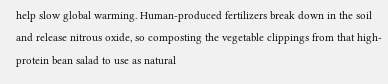help slow global warming. Human-produced fertilizers break down in the soil and release nitrous oxide, so composting the vegetable clippings from that high-protein bean salad to use as natural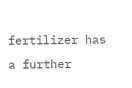fertilizer has a further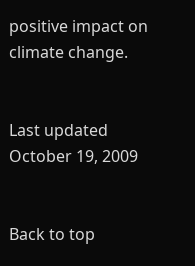positive impact on climate change.


Last updated
October 19, 2009


Back to top